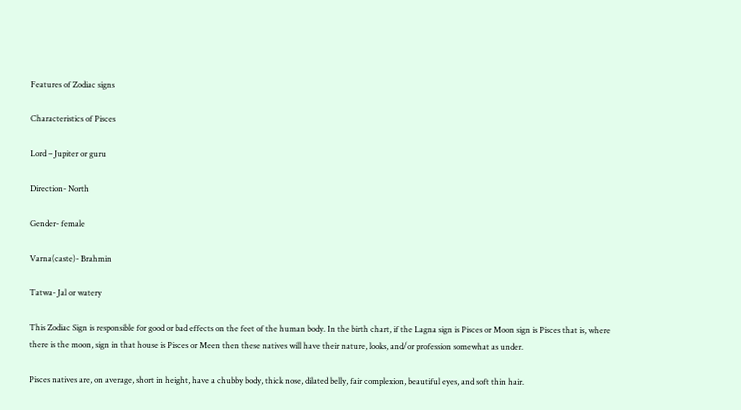Features of Zodiac signs

Characteristics of Pisces

Lord – Jupiter or guru

Direction- North

Gender- female

Varna(caste)- Brahmin

Tatwa- Jal or watery

This Zodiac Sign is responsible for good or bad effects on the feet of the human body. In the birth chart, if the Lagna sign is Pisces or Moon sign is Pisces that is, where there is the moon, sign in that house is Pisces or Meen then these natives will have their nature, looks, and/or profession somewhat as under.

Pisces natives are, on average, short in height, have a chubby body, thick nose, dilated belly, fair complexion, beautiful eyes, and soft thin hair.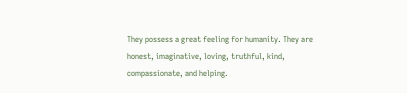They possess a great feeling for humanity. They are honest, imaginative, loving, truthful, kind, compassionate, and helping.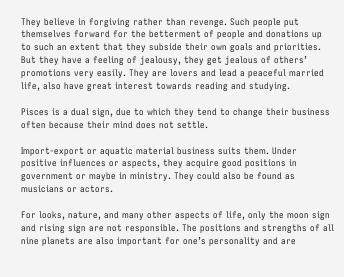They believe in forgiving rather than revenge. Such people put themselves forward for the betterment of people and donations up to such an extent that they subside their own goals and priorities. But they have a feeling of jealousy, they get jealous of others’ promotions very easily. They are lovers and lead a peaceful married life, also have great interest towards reading and studying.

Pisces is a dual sign, due to which they tend to change their business often because their mind does not settle.

Import-export or aquatic material business suits them. Under positive influences or aspects, they acquire good positions in government or maybe in ministry. They could also be found as musicians or actors.

For looks, nature, and many other aspects of life, only the moon sign and rising sign are not responsible. The positions and strengths of all nine planets are also important for one’s personality and are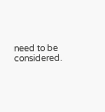need to be considered.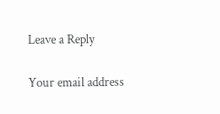Leave a Reply

Your email address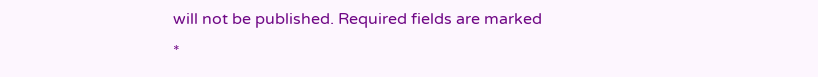will not be published. Required fields are marked *